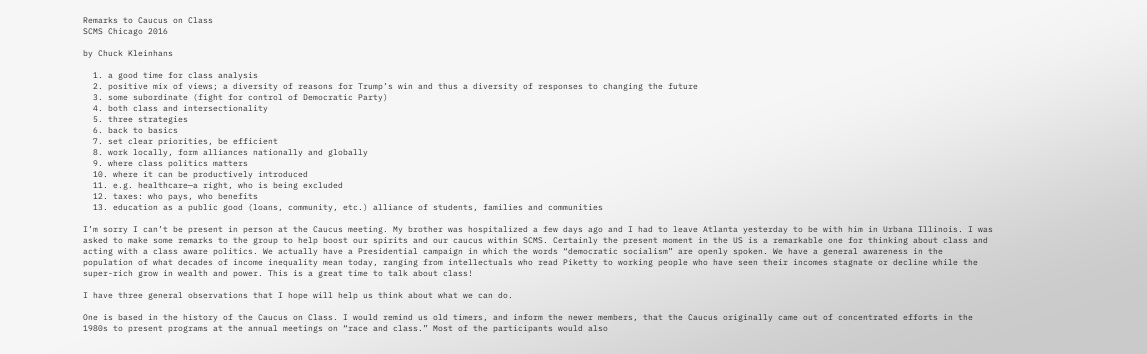Remarks to Caucus on Class
SCMS Chicago 2016

by Chuck Kleinhans

  1. a good time for class analysis
  2. positive mix of views; a diversity of reasons for Trump’s win and thus a diversity of responses to changing the future
  3. some subordinate (fight for control of Democratic Party)
  4. both class and intersectionality
  5. three strategies
  6. back to basics
  7. set clear priorities, be efficient
  8. work locally, form alliances nationally and globally
  9. where class politics matters
  10. where it can be productively introduced
  11. e.g. healthcare—a right, who is being excluded
  12. taxes: who pays, who benefits
  13. education as a public good (loans, community, etc.) alliance of students, families and communities

I’m sorry I can’t be present in person at the Caucus meeting. My brother was hospitalized a few days ago and I had to leave Atlanta yesterday to be with him in Urbana Illinois. I was asked to make some remarks to the group to help boost our spirits and our caucus within SCMS. Certainly the present moment in the US is a remarkable one for thinking about class and acting with a class aware politics. We actually have a Presidential campaign in which the words “democratic socialism” are openly spoken. We have a general awareness in the population of what decades of income inequality mean today, ranging from intellectuals who read Piketty to working people who have seen their incomes stagnate or decline while the super-rich grow in wealth and power. This is a great time to talk about class!

I have three general observations that I hope will help us think about what we can do.

One is based in the history of the Caucus on Class. I would remind us old timers, and inform the newer members, that the Caucus originally came out of concentrated efforts in the 1980s to present programs at the annual meetings on “race and class.” Most of the participants would also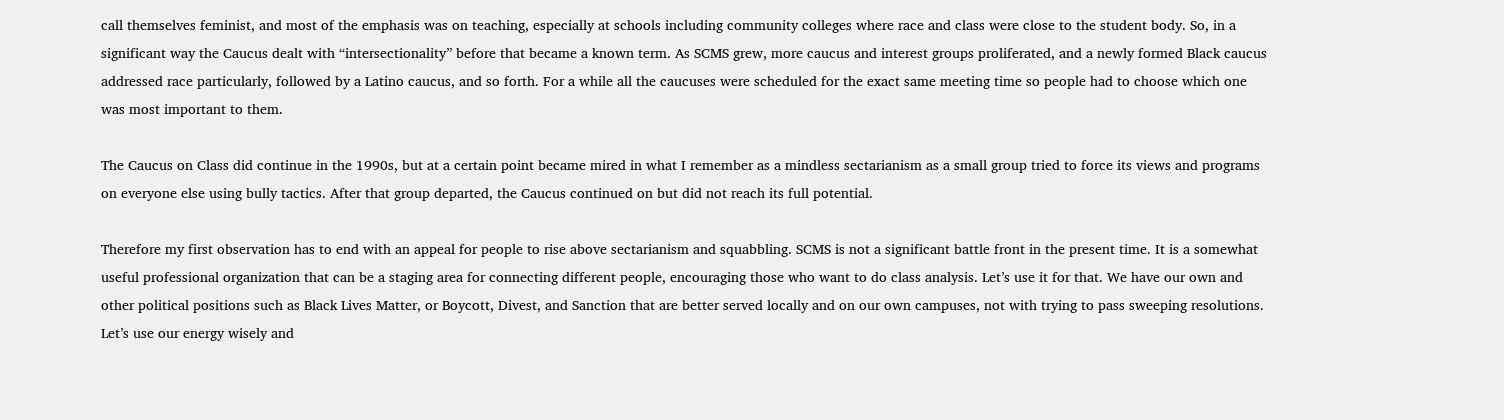call themselves feminist, and most of the emphasis was on teaching, especially at schools including community colleges where race and class were close to the student body. So, in a significant way the Caucus dealt with “intersectionality” before that became a known term. As SCMS grew, more caucus and interest groups proliferated, and a newly formed Black caucus addressed race particularly, followed by a Latino caucus, and so forth. For a while all the caucuses were scheduled for the exact same meeting time so people had to choose which one was most important to them.

The Caucus on Class did continue in the 1990s, but at a certain point became mired in what I remember as a mindless sectarianism as a small group tried to force its views and programs on everyone else using bully tactics. After that group departed, the Caucus continued on but did not reach its full potential.

Therefore my first observation has to end with an appeal for people to rise above sectarianism and squabbling. SCMS is not a significant battle front in the present time. It is a somewhat useful professional organization that can be a staging area for connecting different people, encouraging those who want to do class analysis. Let’s use it for that. We have our own and other political positions such as Black Lives Matter, or Boycott, Divest, and Sanction that are better served locally and on our own campuses, not with trying to pass sweeping resolutions. Let’s use our energy wisely and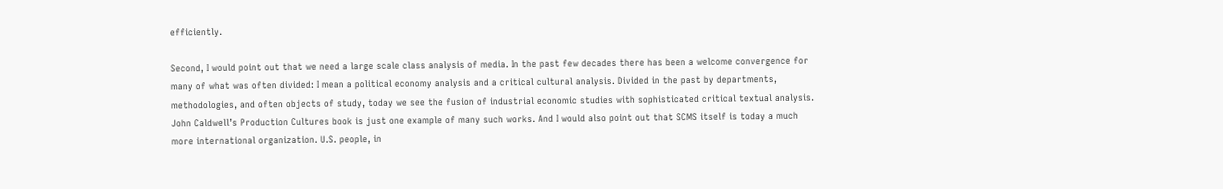efficiently.

Second, I would point out that we need a large scale class analysis of media. In the past few decades there has been a welcome convergence for many of what was often divided: I mean a political economy analysis and a critical cultural analysis. Divided in the past by departments, methodologies, and often objects of study, today we see the fusion of industrial economic studies with sophisticated critical textual analysis. John Caldwell’s Production Cultures book is just one example of many such works. And I would also point out that SCMS itself is today a much more international organization. U.S. people, in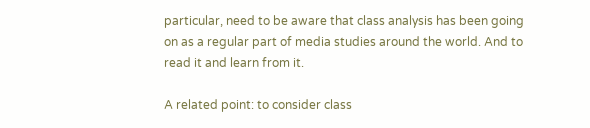particular, need to be aware that class analysis has been going on as a regular part of media studies around the world. And to read it and learn from it.

A related point: to consider class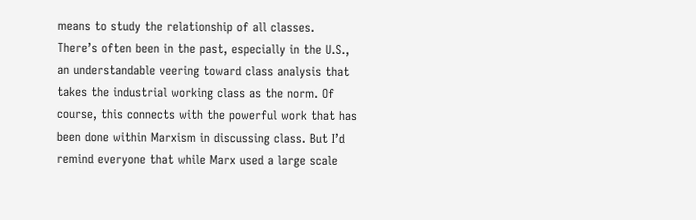means to study the relationship of all classes. There’s often been in the past, especially in the U.S., an understandable veering toward class analysis that takes the industrial working class as the norm. Of course, this connects with the powerful work that has been done within Marxism in discussing class. But I’d remind everyone that while Marx used a large scale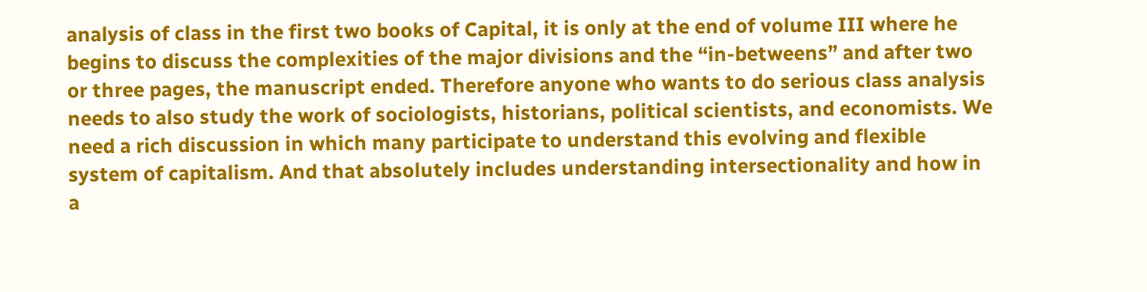analysis of class in the first two books of Capital, it is only at the end of volume III where he begins to discuss the complexities of the major divisions and the “in-betweens” and after two or three pages, the manuscript ended. Therefore anyone who wants to do serious class analysis needs to also study the work of sociologists, historians, political scientists, and economists. We need a rich discussion in which many participate to understand this evolving and flexible system of capitalism. And that absolutely includes understanding intersectionality and how in a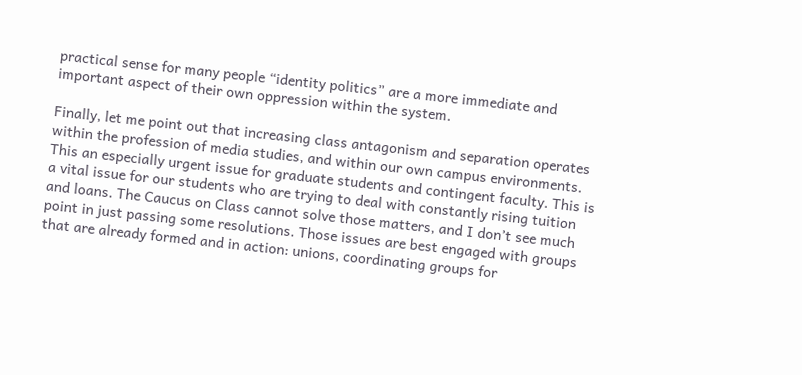practical sense for many people “identity politics” are a more immediate and important aspect of their own oppression within the system.

Finally, let me point out that increasing class antagonism and separation operates within the profession of media studies, and within our own campus environments. This an especially urgent issue for graduate students and contingent faculty. This is a vital issue for our students who are trying to deal with constantly rising tuition and loans. The Caucus on Class cannot solve those matters, and I don’t see much point in just passing some resolutions. Those issues are best engaged with groups that are already formed and in action: unions, coordinating groups for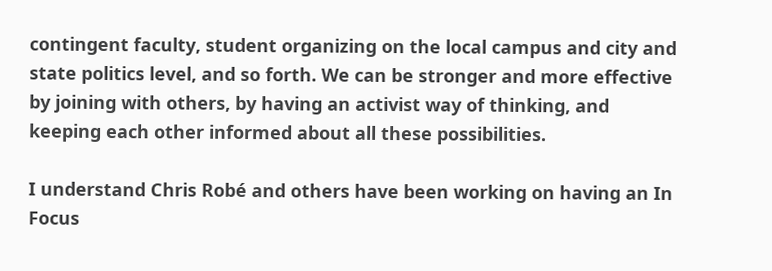contingent faculty, student organizing on the local campus and city and state politics level, and so forth. We can be stronger and more effective by joining with others, by having an activist way of thinking, and keeping each other informed about all these possibilities.

I understand Chris Robé and others have been working on having an In Focus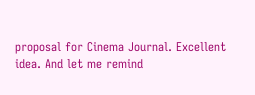proposal for Cinema Journal. Excellent idea. And let me remind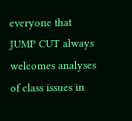everyone that JUMP CUT always welcomes analyses of class issues in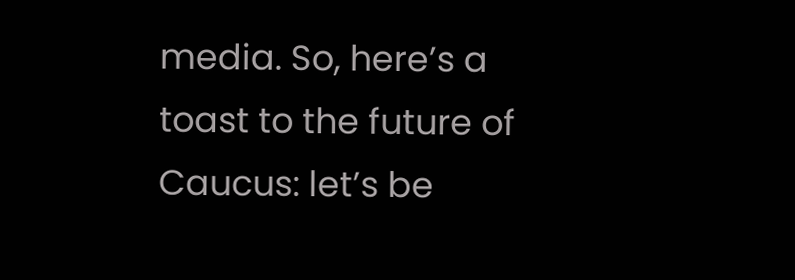media. So, here’s a toast to the future of Caucus: let’s be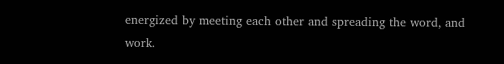energized by meeting each other and spreading the word, and work.